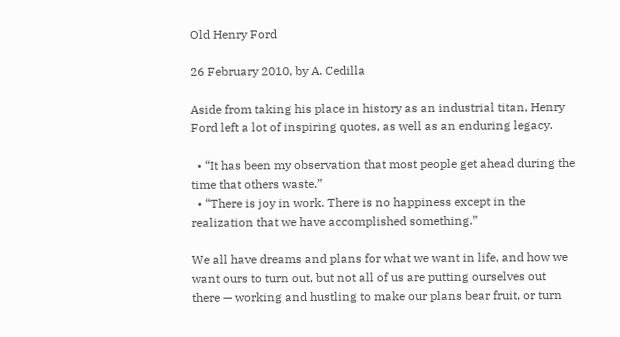Old Henry Ford

26 February 2010, by A. Cedilla

Aside from taking his place in history as an industrial titan, Henry Ford left a lot of inspiring quotes, as well as an enduring legacy.

  • “It has been my observation that most people get ahead during the time that others waste.”
  • “There is joy in work. There is no happiness except in the realization that we have accomplished something.”

We all have dreams and plans for what we want in life, and how we want ours to turn out, but not all of us are putting ourselves out there — working and hustling to make our plans bear fruit, or turn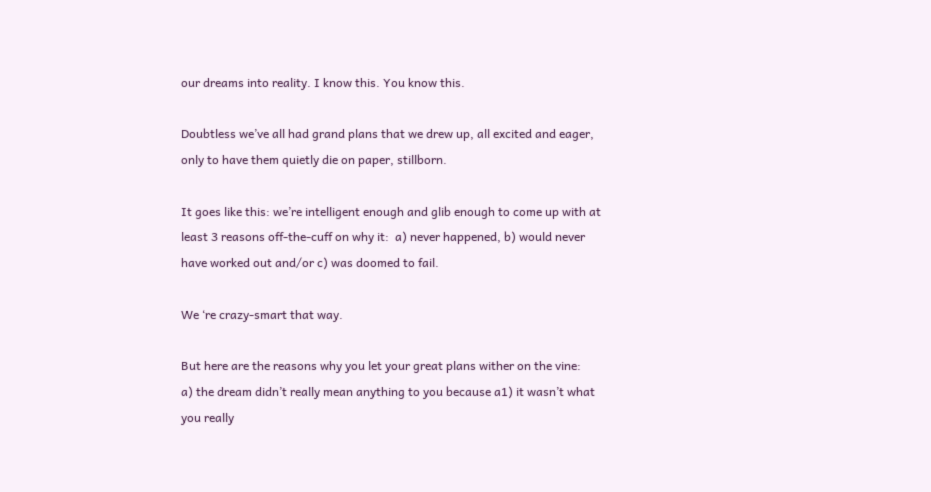our dreams into reality. I know this. You know this.

Doubtless we’ve all had grand plans that we drew up, all excited and eager, only to have them quietly die on paper, stillborn.

It goes like this: we’re intelligent enough and glib enough to come up with at least 3 reasons off-the-cuff on why it:  a) never happened, b) would never have worked out and/or c) was doomed to fail.

We ‘re crazy-smart that way.

But here are the reasons why you let your great plans wither on the vine:
a) the dream didn’t really mean anything to you because a1) it wasn’t what you really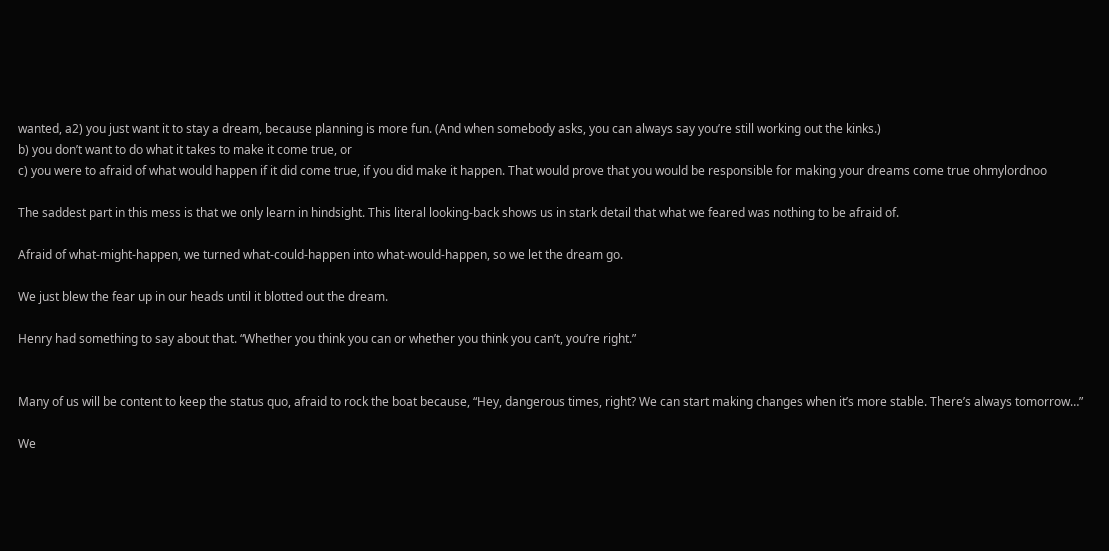wanted, a2) you just want it to stay a dream, because planning is more fun. (And when somebody asks, you can always say you’re still working out the kinks.)
b) you don’t want to do what it takes to make it come true, or
c) you were to afraid of what would happen if it did come true, if you did make it happen. That would prove that you would be responsible for making your dreams come true ohmylordnoo

The saddest part in this mess is that we only learn in hindsight. This literal looking-back shows us in stark detail that what we feared was nothing to be afraid of.

Afraid of what-might-happen, we turned what-could-happen into what-would-happen, so we let the dream go.

We just blew the fear up in our heads until it blotted out the dream.

Henry had something to say about that. “Whether you think you can or whether you think you can’t, you’re right.”


Many of us will be content to keep the status quo, afraid to rock the boat because, “Hey, dangerous times, right? We can start making changes when it’s more stable. There’s always tomorrow…”

We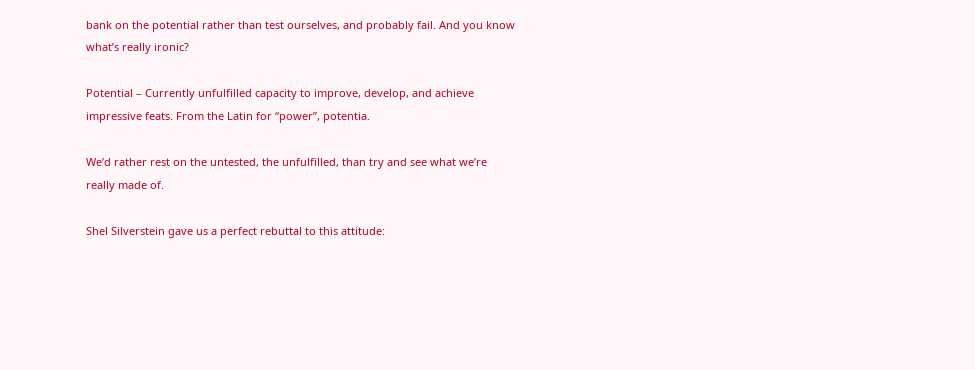bank on the potential rather than test ourselves, and probably fail. And you know what’s really ironic?

Potential – Currently unfulfilled capacity to improve, develop, and achieve impressive feats. From the Latin for “power”, potentia.

We’d rather rest on the untested, the unfulfilled, than try and see what we’re really made of.

Shel Silverstein gave us a perfect rebuttal to this attitude: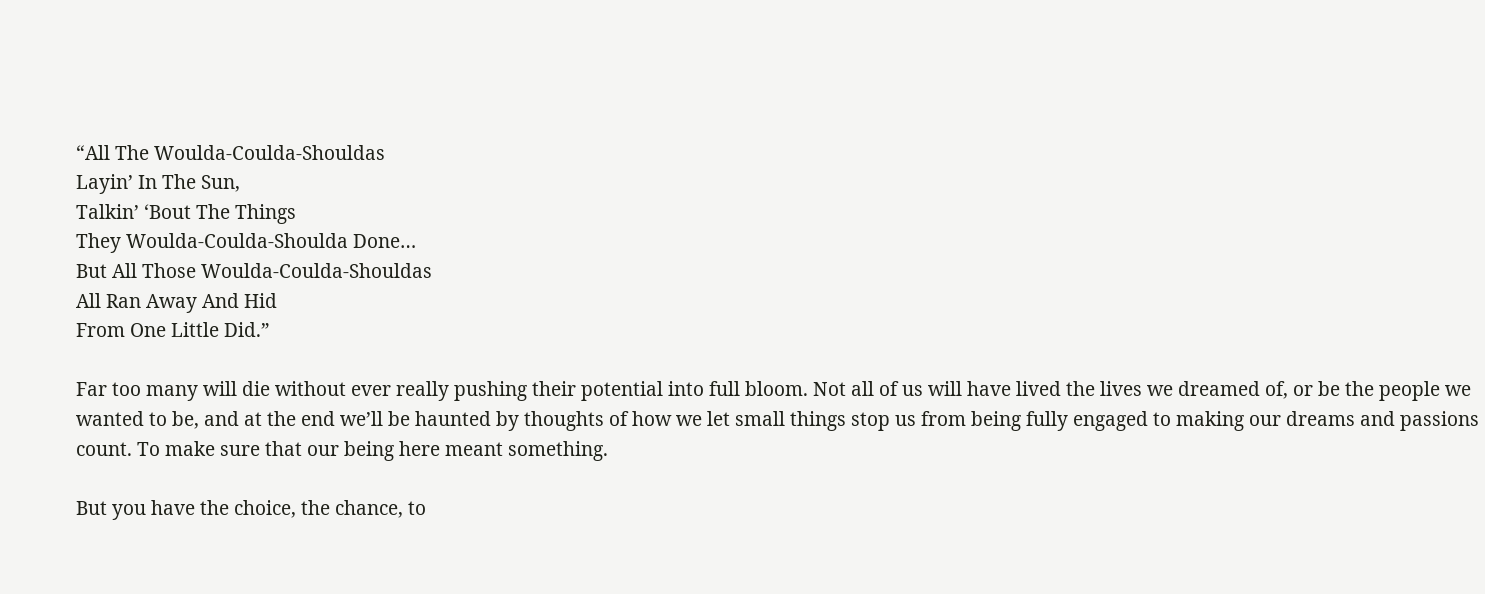“All The Woulda-Coulda-Shouldas
Layin’ In The Sun,
Talkin’ ‘Bout The Things
They Woulda-Coulda-Shoulda Done…
But All Those Woulda-Coulda-Shouldas
All Ran Away And Hid
From One Little Did.”

Far too many will die without ever really pushing their potential into full bloom. Not all of us will have lived the lives we dreamed of, or be the people we wanted to be, and at the end we’ll be haunted by thoughts of how we let small things stop us from being fully engaged to making our dreams and passions count. To make sure that our being here meant something.

But you have the choice, the chance, to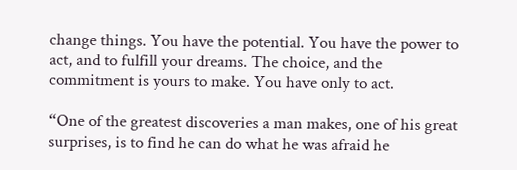change things. You have the potential. You have the power to act, and to fulfill your dreams. The choice, and the commitment is yours to make. You have only to act.

“One of the greatest discoveries a man makes, one of his great surprises, is to find he can do what he was afraid he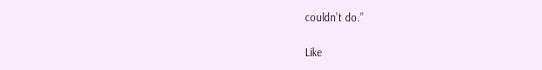couldn’t do.”

Like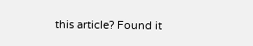this article? Found it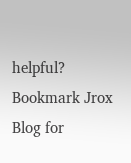helpful? Bookmark Jrox Blog for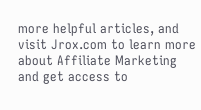more helpful articles, and visit Jrox.com to learn more about Affiliate Marketing and get access to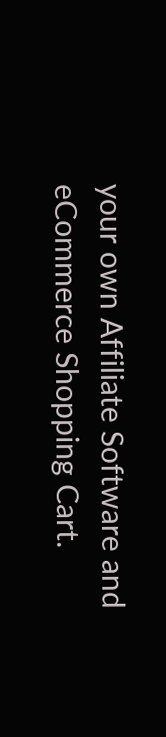your own Affiliate Software and eCommerce Shopping Cart.